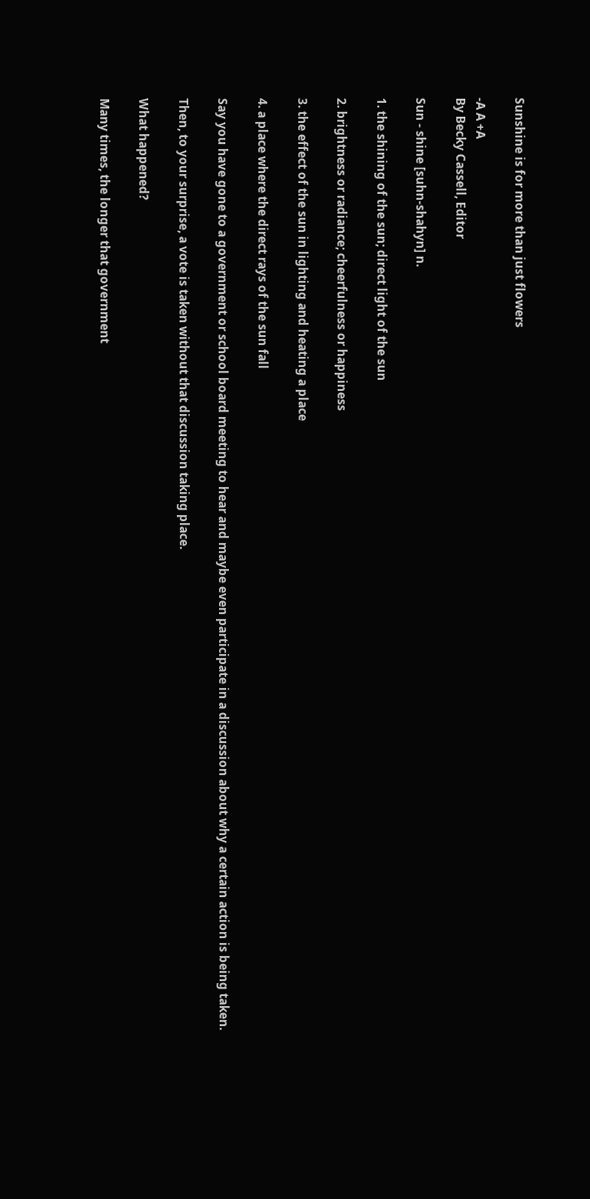Sunshine is for more than just flowers

-A A +A
By Becky Cassell, Editor

Sun - shine [suhn-shahyn] n.

1. the shining of the sun; direct light of the sun

2. brightness or radiance; cheerfulness or happiness

3. the effect of the sun in lighting and heating a place

4. a place where the direct rays of the sun fall

Say you have gone to a government or school board meeting to hear and maybe even participate in a discussion about why a certain action is being taken.

Then, to your surprise, a vote is taken without that discussion taking place.

What happened?

Many times, the longer that government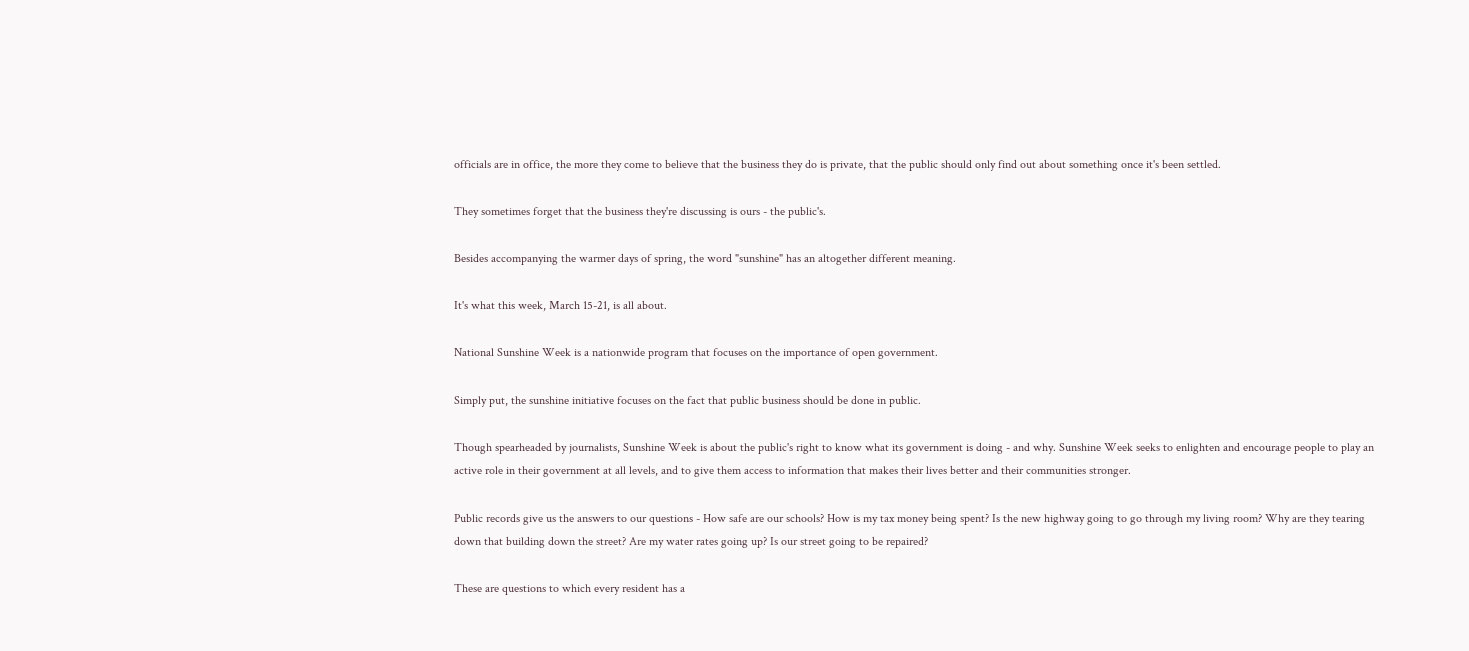officials are in office, the more they come to believe that the business they do is private, that the public should only find out about something once it's been settled.

They sometimes forget that the business they're discussing is ours - the public's.

Besides accompanying the warmer days of spring, the word "sunshine" has an altogether different meaning.

It's what this week, March 15-21, is all about.

National Sunshine Week is a nationwide program that focuses on the importance of open government.

Simply put, the sunshine initiative focuses on the fact that public business should be done in public.

Though spearheaded by journalists, Sunshine Week is about the public's right to know what its government is doing - and why. Sunshine Week seeks to enlighten and encourage people to play an active role in their government at all levels, and to give them access to information that makes their lives better and their communities stronger.

Public records give us the answers to our questions - How safe are our schools? How is my tax money being spent? Is the new highway going to go through my living room? Why are they tearing down that building down the street? Are my water rates going up? Is our street going to be repaired?

These are questions to which every resident has a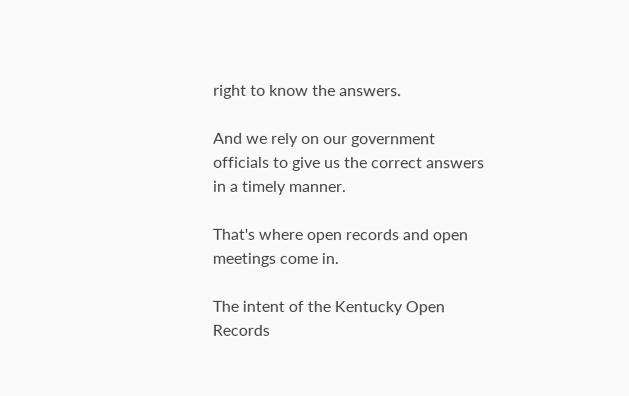right to know the answers.

And we rely on our government officials to give us the correct answers in a timely manner.

That's where open records and open meetings come in.

The intent of the Kentucky Open Records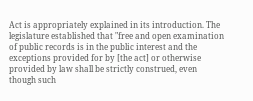Act is appropriately explained in its introduction. The legislature established that "free and open examination of public records is in the public interest and the exceptions provided for by [the act] or otherwise provided by law shall be strictly construed, even though such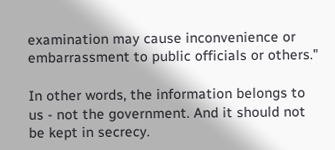examination may cause inconvenience or embarrassment to public officials or others."

In other words, the information belongs to us - not the government. And it should not be kept in secrecy.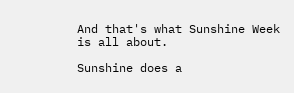And that's what Sunshine Week is all about.

Sunshine does a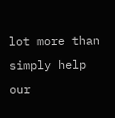lot more than simply help our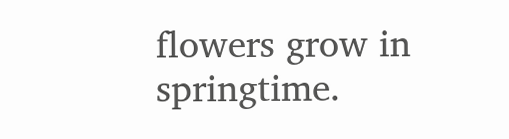flowers grow in springtime.